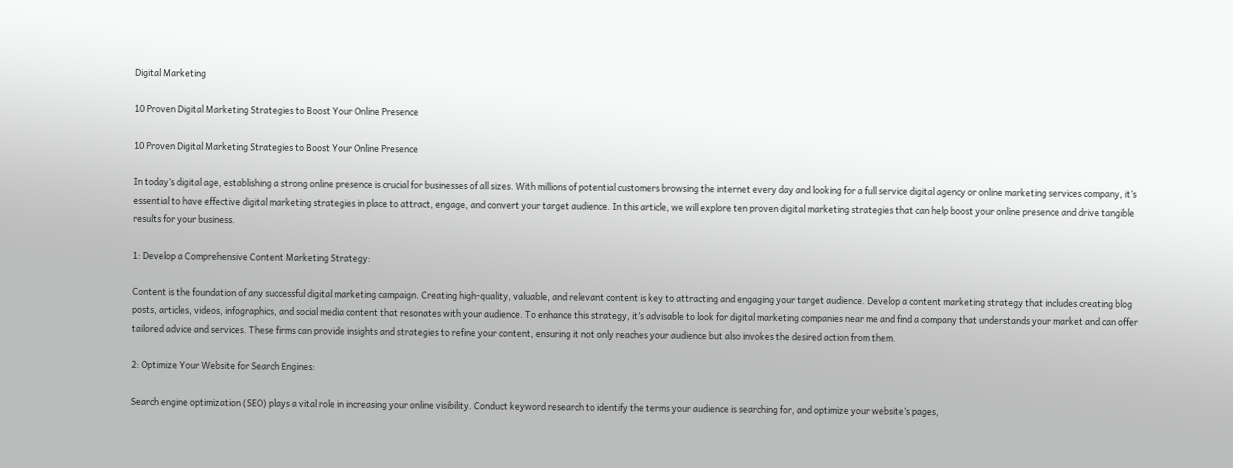Digital Marketing

10 Proven Digital Marketing Strategies to Boost Your Online Presence

10 Proven Digital Marketing Strategies to Boost Your Online Presence

In today’s digital age, establishing a strong online presence is crucial for businesses of all sizes. With millions of potential customers browsing the internet every day and looking for a full service digital agency or online marketing services company, it’s essential to have effective digital marketing strategies in place to attract, engage, and convert your target audience. In this article, we will explore ten proven digital marketing strategies that can help boost your online presence and drive tangible results for your business.

1: Develop a Comprehensive Content Marketing Strategy:

Content is the foundation of any successful digital marketing campaign. Creating high-quality, valuable, and relevant content is key to attracting and engaging your target audience. Develop a content marketing strategy that includes creating blog posts, articles, videos, infographics, and social media content that resonates with your audience. To enhance this strategy, it’s advisable to look for digital marketing companies near me and find a company that understands your market and can offer tailored advice and services. These firms can provide insights and strategies to refine your content, ensuring it not only reaches your audience but also invokes the desired action from them.

2: Optimize Your Website for Search Engines:

Search engine optimization (SEO) plays a vital role in increasing your online visibility. Conduct keyword research to identify the terms your audience is searching for, and optimize your website’s pages,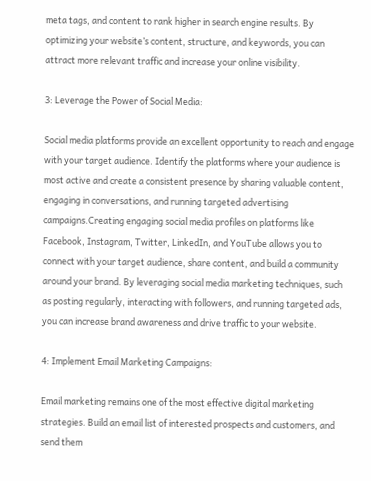meta tags, and content to rank higher in search engine results. By optimizing your website’s content, structure, and keywords, you can attract more relevant traffic and increase your online visibility.

3: Leverage the Power of Social Media:

Social media platforms provide an excellent opportunity to reach and engage with your target audience. Identify the platforms where your audience is most active and create a consistent presence by sharing valuable content, engaging in conversations, and running targeted advertising campaigns.Creating engaging social media profiles on platforms like Facebook, Instagram, Twitter, LinkedIn, and YouTube allows you to connect with your target audience, share content, and build a community around your brand. By leveraging social media marketing techniques, such as posting regularly, interacting with followers, and running targeted ads, you can increase brand awareness and drive traffic to your website.

4: Implement Email Marketing Campaigns:

Email marketing remains one of the most effective digital marketing strategies. Build an email list of interested prospects and customers, and send them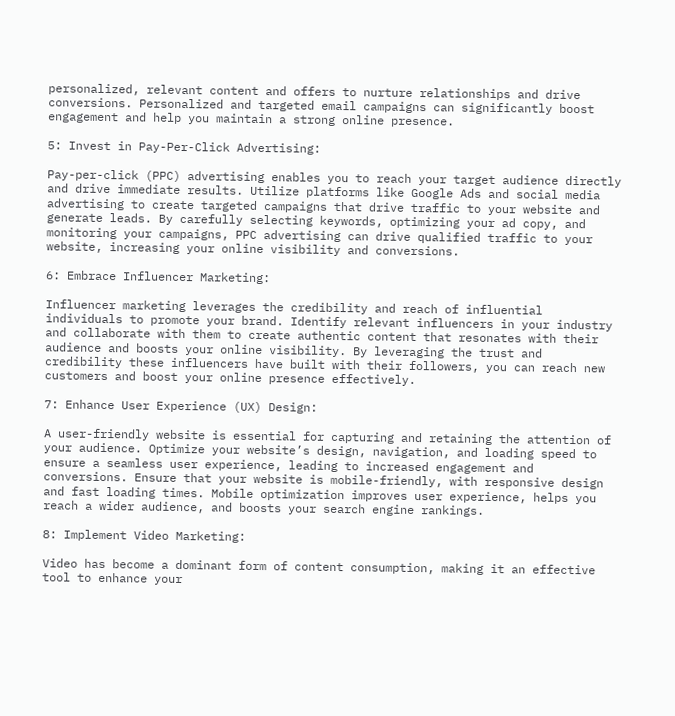personalized, relevant content and offers to nurture relationships and drive conversions. Personalized and targeted email campaigns can significantly boost engagement and help you maintain a strong online presence.

5: Invest in Pay-Per-Click Advertising:

Pay-per-click (PPC) advertising enables you to reach your target audience directly and drive immediate results. Utilize platforms like Google Ads and social media advertising to create targeted campaigns that drive traffic to your website and generate leads. By carefully selecting keywords, optimizing your ad copy, and monitoring your campaigns, PPC advertising can drive qualified traffic to your website, increasing your online visibility and conversions.

6: Embrace Influencer Marketing:

Influencer marketing leverages the credibility and reach of influential individuals to promote your brand. Identify relevant influencers in your industry and collaborate with them to create authentic content that resonates with their audience and boosts your online visibility. By leveraging the trust and credibility these influencers have built with their followers, you can reach new customers and boost your online presence effectively.

7: Enhance User Experience (UX) Design:

A user-friendly website is essential for capturing and retaining the attention of your audience. Optimize your website’s design, navigation, and loading speed to ensure a seamless user experience, leading to increased engagement and conversions. Ensure that your website is mobile-friendly, with responsive design and fast loading times. Mobile optimization improves user experience, helps you reach a wider audience, and boosts your search engine rankings.

8: Implement Video Marketing:

Video has become a dominant form of content consumption, making it an effective tool to enhance your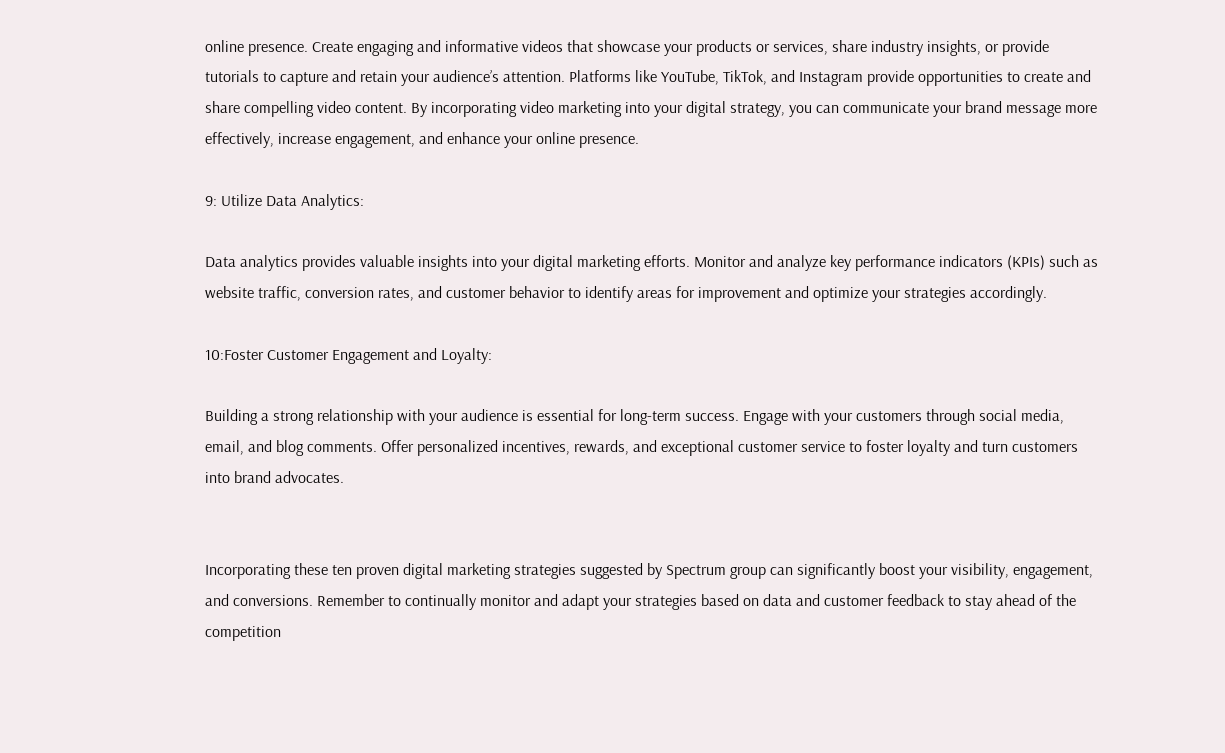online presence. Create engaging and informative videos that showcase your products or services, share industry insights, or provide tutorials to capture and retain your audience’s attention. Platforms like YouTube, TikTok, and Instagram provide opportunities to create and share compelling video content. By incorporating video marketing into your digital strategy, you can communicate your brand message more effectively, increase engagement, and enhance your online presence.

9: Utilize Data Analytics:

Data analytics provides valuable insights into your digital marketing efforts. Monitor and analyze key performance indicators (KPIs) such as website traffic, conversion rates, and customer behavior to identify areas for improvement and optimize your strategies accordingly.

10:Foster Customer Engagement and Loyalty:

Building a strong relationship with your audience is essential for long-term success. Engage with your customers through social media, email, and blog comments. Offer personalized incentives, rewards, and exceptional customer service to foster loyalty and turn customers into brand advocates.


Incorporating these ten proven digital marketing strategies suggested by Spectrum group can significantly boost your visibility, engagement, and conversions. Remember to continually monitor and adapt your strategies based on data and customer feedback to stay ahead of the competition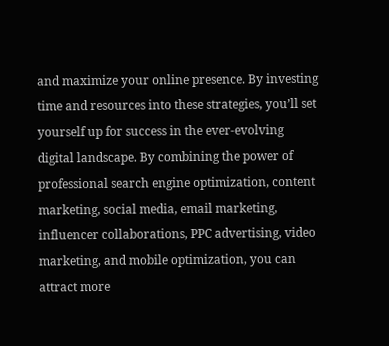and maximize your online presence. By investing time and resources into these strategies, you’ll set yourself up for success in the ever-evolving digital landscape. By combining the power of professional search engine optimization, content marketing, social media, email marketing, influencer collaborations, PPC advertising, video marketing, and mobile optimization, you can attract more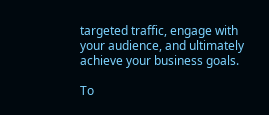targeted traffic, engage with your audience, and ultimately achieve your business goals.

To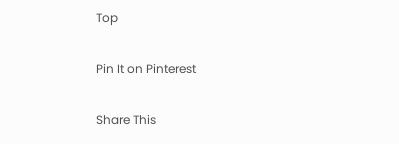Top

Pin It on Pinterest

Share This